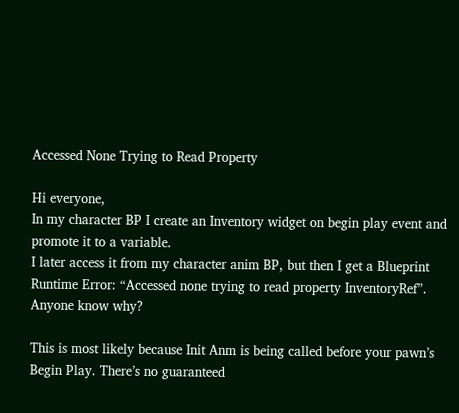Accessed None Trying to Read Property

Hi everyone,
In my character BP I create an Inventory widget on begin play event and promote it to a variable.
I later access it from my character anim BP, but then I get a Blueprint Runtime Error: “Accessed none trying to read property InventoryRef”.
Anyone know why?

This is most likely because Init Anm is being called before your pawn’s Begin Play. There’s no guaranteed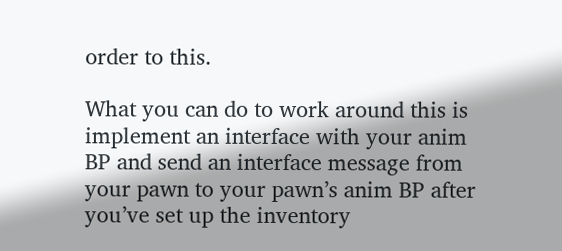order to this.

What you can do to work around this is implement an interface with your anim BP and send an interface message from your pawn to your pawn’s anim BP after you’ve set up the inventory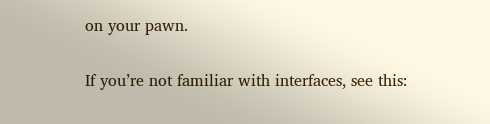on your pawn.

If you’re not familiar with interfaces, see this: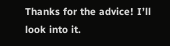Thanks for the advice! I’ll look into it.